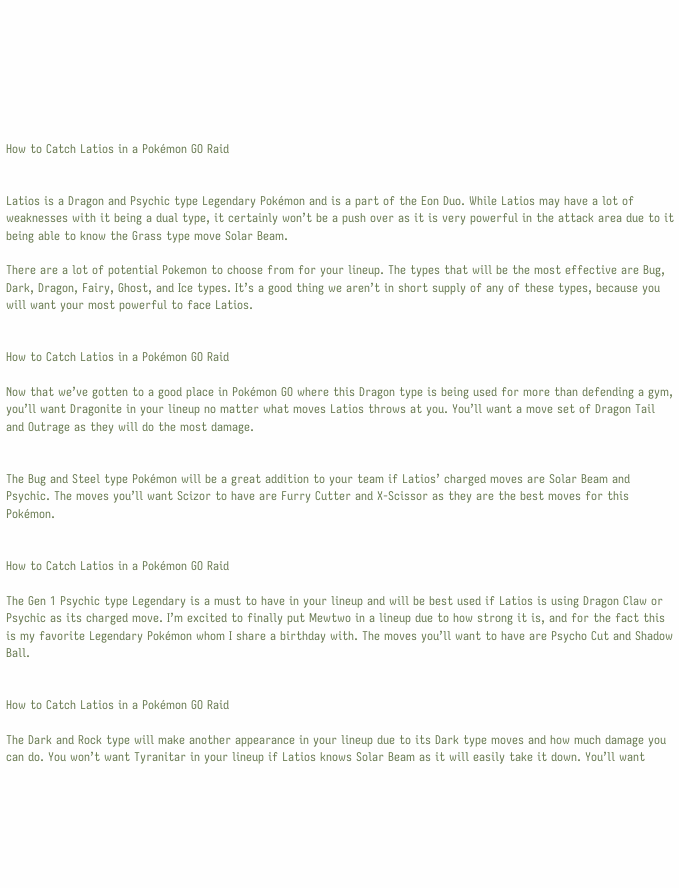How to Catch Latios in a Pokémon GO Raid


Latios is a Dragon and Psychic type Legendary Pokémon and is a part of the Eon Duo. While Latios may have a lot of weaknesses with it being a dual type, it certainly won’t be a push over as it is very powerful in the attack area due to it being able to know the Grass type move Solar Beam.

There are a lot of potential Pokemon to choose from for your lineup. The types that will be the most effective are Bug, Dark, Dragon, Fairy, Ghost, and Ice types. It’s a good thing we aren’t in short supply of any of these types, because you will want your most powerful to face Latios.


How to Catch Latios in a Pokémon GO Raid

Now that we’ve gotten to a good place in Pokémon GO where this Dragon type is being used for more than defending a gym, you’ll want Dragonite in your lineup no matter what moves Latios throws at you. You’ll want a move set of Dragon Tail and Outrage as they will do the most damage.


The Bug and Steel type Pokémon will be a great addition to your team if Latios’ charged moves are Solar Beam and Psychic. The moves you’ll want Scizor to have are Furry Cutter and X-Scissor as they are the best moves for this Pokémon.


How to Catch Latios in a Pokémon GO Raid

The Gen 1 Psychic type Legendary is a must to have in your lineup and will be best used if Latios is using Dragon Claw or Psychic as its charged move. I’m excited to finally put Mewtwo in a lineup due to how strong it is, and for the fact this is my favorite Legendary Pokémon whom I share a birthday with. The moves you’ll want to have are Psycho Cut and Shadow Ball.


How to Catch Latios in a Pokémon GO Raid

The Dark and Rock type will make another appearance in your lineup due to its Dark type moves and how much damage you can do. You won’t want Tyranitar in your lineup if Latios knows Solar Beam as it will easily take it down. You’ll want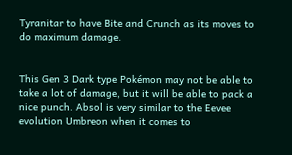Tyranitar to have Bite and Crunch as its moves to do maximum damage.


This Gen 3 Dark type Pokémon may not be able to take a lot of damage, but it will be able to pack a nice punch. Absol is very similar to the Eevee evolution Umbreon when it comes to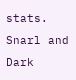stats. Snarl and Dark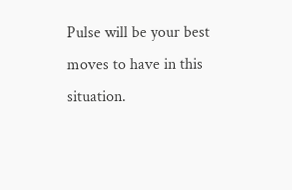Pulse will be your best moves to have in this situation.